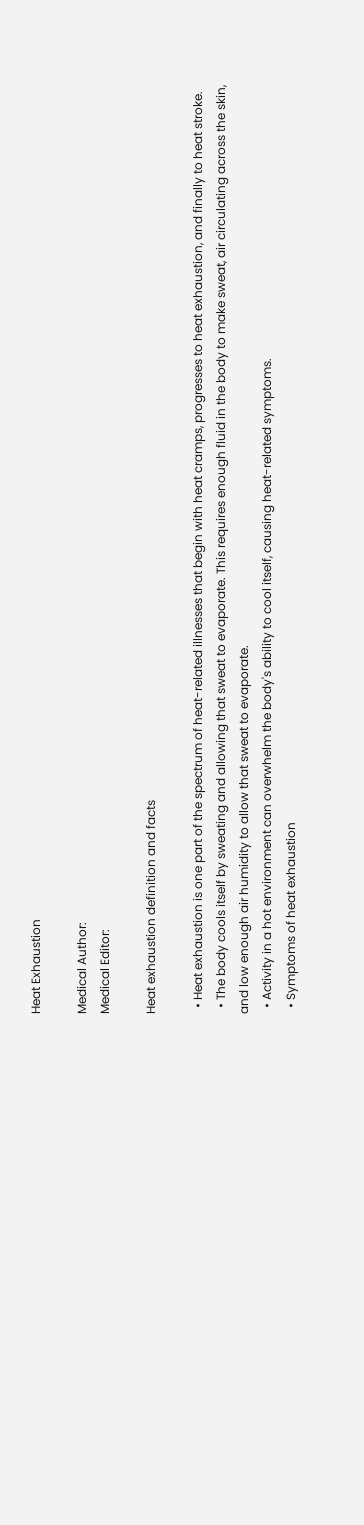Heat Exhaustion

Medical Author:
Medical Editor:

Heat exhaustion definition and facts

  • Heat exhaustion is one part of the spectrum of heat-related illnesses that begin with heat cramps, progresses to heat exhaustion, and finally to heat stroke.
  • The body cools itself by sweating and allowing that sweat to evaporate. This requires enough fluid in the body to make sweat, air circulating across the skin, and low enough air humidity to allow that sweat to evaporate.
  • Activity in a hot environment can overwhelm the body's ability to cool itself, causing heat-related symptoms.
  • Symptoms of heat exhaustion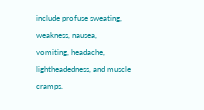include profuse sweating, weakness, nausea, vomiting, headache, lightheadedness, and muscle cramps.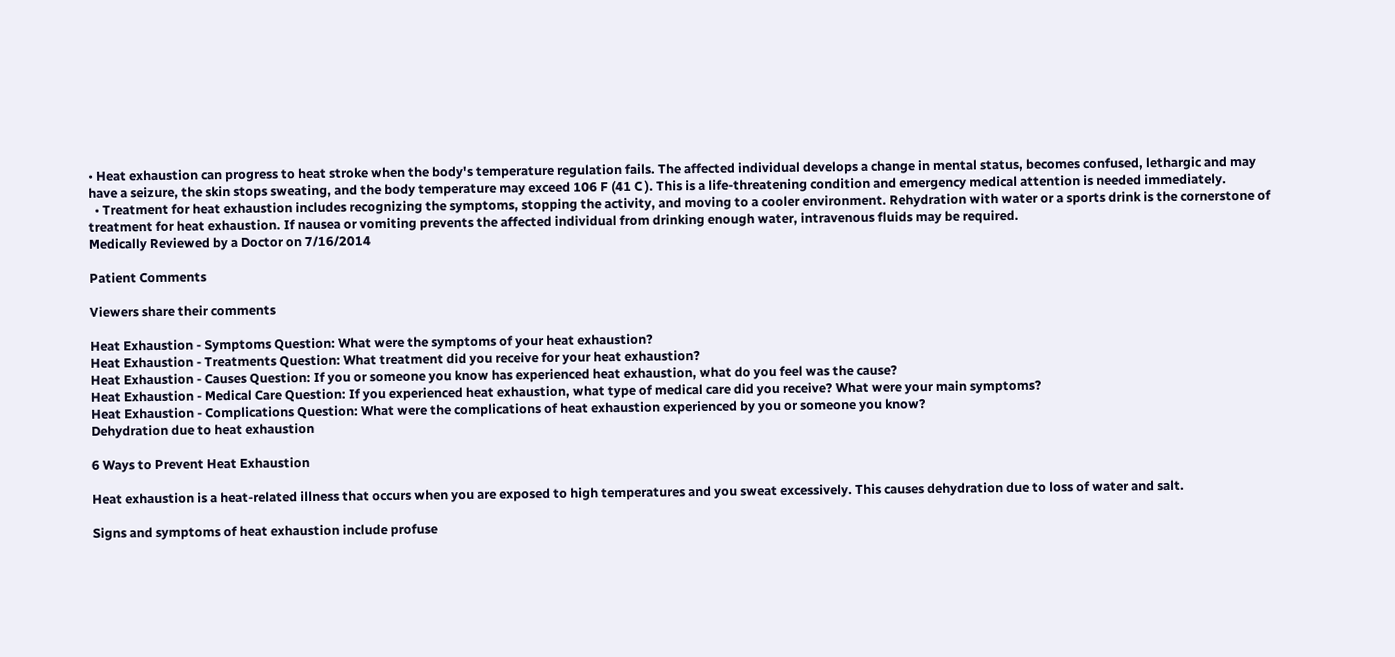• Heat exhaustion can progress to heat stroke when the body's temperature regulation fails. The affected individual develops a change in mental status, becomes confused, lethargic and may have a seizure, the skin stops sweating, and the body temperature may exceed 106 F (41 C ). This is a life-threatening condition and emergency medical attention is needed immediately.
  • Treatment for heat exhaustion includes recognizing the symptoms, stopping the activity, and moving to a cooler environment. Rehydration with water or a sports drink is the cornerstone of treatment for heat exhaustion. If nausea or vomiting prevents the affected individual from drinking enough water, intravenous fluids may be required.
Medically Reviewed by a Doctor on 7/16/2014

Patient Comments

Viewers share their comments

Heat Exhaustion - Symptoms Question: What were the symptoms of your heat exhaustion?
Heat Exhaustion - Treatments Question: What treatment did you receive for your heat exhaustion?
Heat Exhaustion - Causes Question: If you or someone you know has experienced heat exhaustion, what do you feel was the cause?
Heat Exhaustion - Medical Care Question: If you experienced heat exhaustion, what type of medical care did you receive? What were your main symptoms?
Heat Exhaustion - Complications Question: What were the complications of heat exhaustion experienced by you or someone you know?
Dehydration due to heat exhaustion

6 Ways to Prevent Heat Exhaustion

Heat exhaustion is a heat-related illness that occurs when you are exposed to high temperatures and you sweat excessively. This causes dehydration due to loss of water and salt.

Signs and symptoms of heat exhaustion include profuse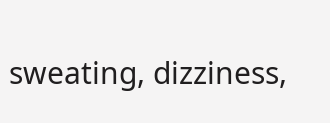sweating, dizziness,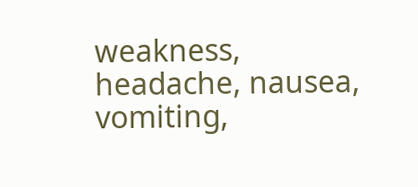weakness, headache, nausea, vomiting,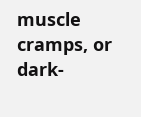muscle cramps, or dark-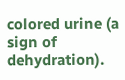colored urine (a sign of dehydration).